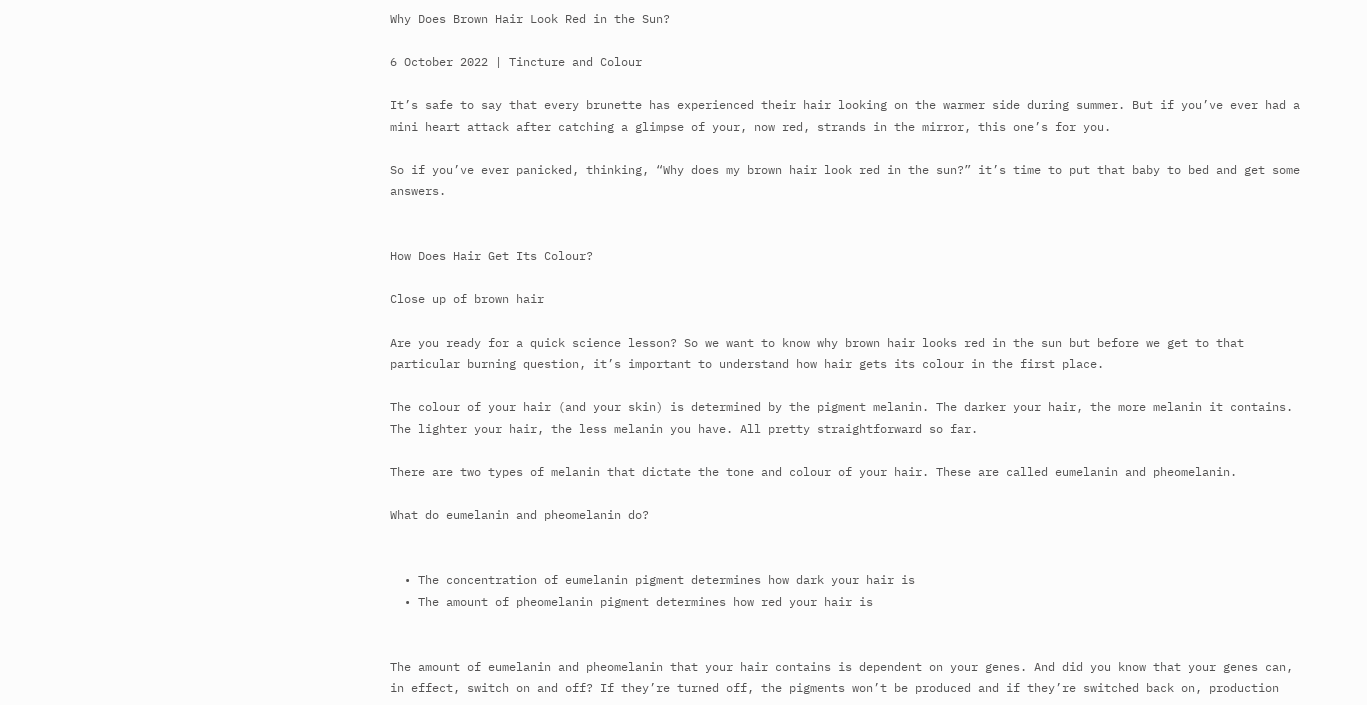Why Does Brown Hair Look Red in the Sun?

6 October 2022 | Tincture and Colour

It’s safe to say that every brunette has experienced their hair looking on the warmer side during summer. But if you’ve ever had a mini heart attack after catching a glimpse of your, now red, strands in the mirror, this one’s for you.

So if you’ve ever panicked, thinking, “Why does my brown hair look red in the sun?” it’s time to put that baby to bed and get some answers.


How Does Hair Get Its Colour?

Close up of brown hair

Are you ready for a quick science lesson? So we want to know why brown hair looks red in the sun but before we get to that particular burning question, it’s important to understand how hair gets its colour in the first place.

The colour of your hair (and your skin) is determined by the pigment melanin. The darker your hair, the more melanin it contains. The lighter your hair, the less melanin you have. All pretty straightforward so far.

There are two types of melanin that dictate the tone and colour of your hair. These are called eumelanin and pheomelanin.

What do eumelanin and pheomelanin do?


  • The concentration of eumelanin pigment determines how dark your hair is
  • The amount of pheomelanin pigment determines how red your hair is


The amount of eumelanin and pheomelanin that your hair contains is dependent on your genes. And did you know that your genes can, in effect, switch on and off? If they’re turned off, the pigments won’t be produced and if they’re switched back on, production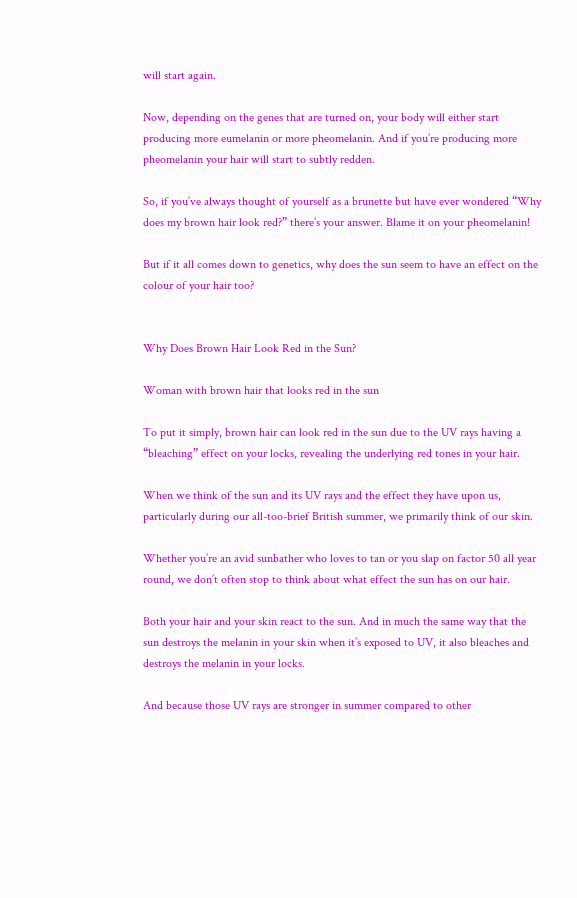will start again.

Now, depending on the genes that are turned on, your body will either start producing more eumelanin or more pheomelanin. And if you’re producing more pheomelanin your hair will start to subtly redden.

So, if you’ve always thought of yourself as a brunette but have ever wondered “Why does my brown hair look red?” there’s your answer. Blame it on your pheomelanin!

But if it all comes down to genetics, why does the sun seem to have an effect on the colour of your hair too?


Why Does Brown Hair Look Red in the Sun?

Woman with brown hair that looks red in the sun

To put it simply, brown hair can look red in the sun due to the UV rays having a “bleaching” effect on your locks, revealing the underlying red tones in your hair.

When we think of the sun and its UV rays and the effect they have upon us, particularly during our all-too-brief British summer, we primarily think of our skin.

Whether you’re an avid sunbather who loves to tan or you slap on factor 50 all year round, we don’t often stop to think about what effect the sun has on our hair.

Both your hair and your skin react to the sun. And in much the same way that the sun destroys the melanin in your skin when it’s exposed to UV, it also bleaches and destroys the melanin in your locks.

And because those UV rays are stronger in summer compared to other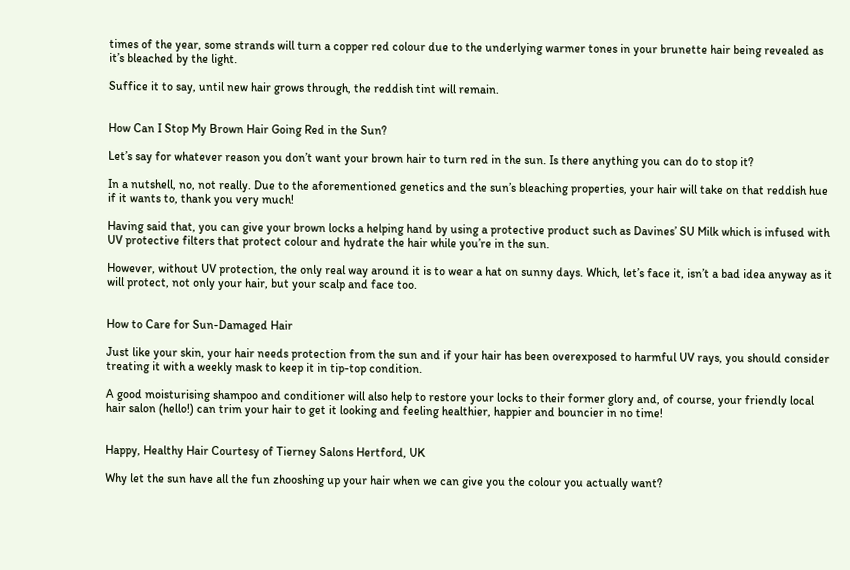times of the year, some strands will turn a copper red colour due to the underlying warmer tones in your brunette hair being revealed as it’s bleached by the light.

Suffice it to say, until new hair grows through, the reddish tint will remain.


How Can I Stop My Brown Hair Going Red in the Sun?

Let’s say for whatever reason you don’t want your brown hair to turn red in the sun. Is there anything you can do to stop it?

In a nutshell, no, not really. Due to the aforementioned genetics and the sun’s bleaching properties, your hair will take on that reddish hue if it wants to, thank you very much!

Having said that, you can give your brown locks a helping hand by using a protective product such as Davines’ SU Milk which is infused with UV protective filters that protect colour and hydrate the hair while you’re in the sun.

However, without UV protection, the only real way around it is to wear a hat on sunny days. Which, let’s face it, isn’t a bad idea anyway as it will protect, not only your hair, but your scalp and face too.


How to Care for Sun-Damaged Hair

Just like your skin, your hair needs protection from the sun and if your hair has been overexposed to harmful UV rays, you should consider treating it with a weekly mask to keep it in tip-top condition.

A good moisturising shampoo and conditioner will also help to restore your locks to their former glory and, of course, your friendly local hair salon (hello!) can trim your hair to get it looking and feeling healthier, happier and bouncier in no time!


Happy, Healthy Hair Courtesy of Tierney Salons Hertford, UK

Why let the sun have all the fun zhooshing up your hair when we can give you the colour you actually want?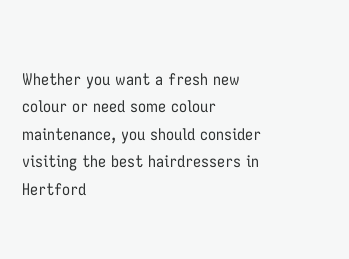Whether you want a fresh new colour or need some colour maintenance, you should consider visiting the best hairdressers in Hertford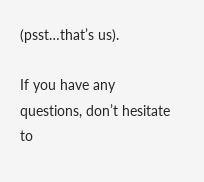(psst…that’s us).

If you have any questions, don’t hesitate to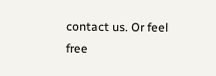contact us. Or feel free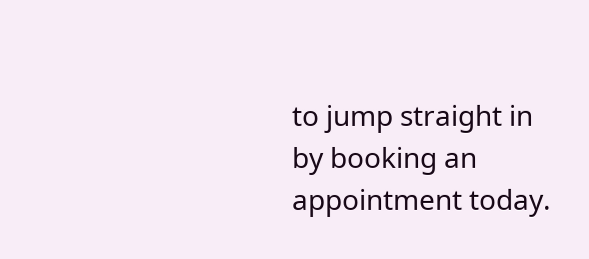to jump straight in by booking an appointment today.